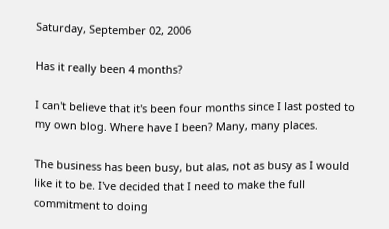Saturday, September 02, 2006

Has it really been 4 months?

I can't believe that it's been four months since I last posted to my own blog. Where have I been? Many, many places.

The business has been busy, but alas, not as busy as I would like it to be. I've decided that I need to make the full commitment to doing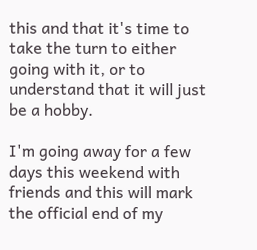this and that it's time to take the turn to either going with it, or to understand that it will just be a hobby.

I'm going away for a few days this weekend with friends and this will mark the official end of my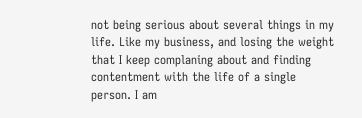not being serious about several things in my life. Like my business, and losing the weight that I keep complaning about and finding contentment with the life of a single person. I am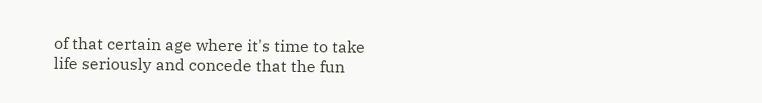of that certain age where it's time to take life seriously and concede that the fun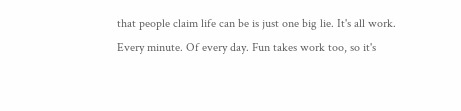that people claim life can be is just one big lie. It's all work. Every minute. Of every day. Fun takes work too, so it's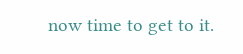now time to get to it.